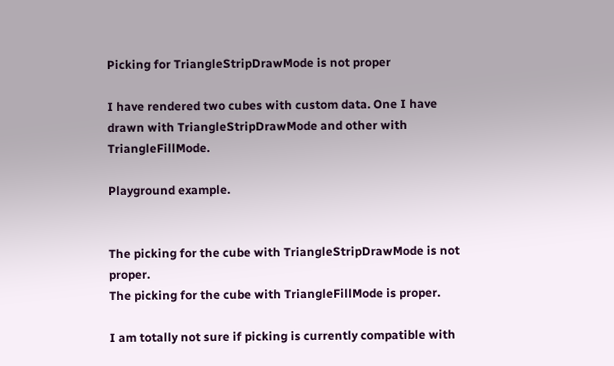Picking for TriangleStripDrawMode is not proper

I have rendered two cubes with custom data. One I have drawn with TriangleStripDrawMode and other with TriangleFillMode.

Playground example.


The picking for the cube with TriangleStripDrawMode is not proper.
The picking for the cube with TriangleFillMode is proper.

I am totally not sure if picking is currently compatible with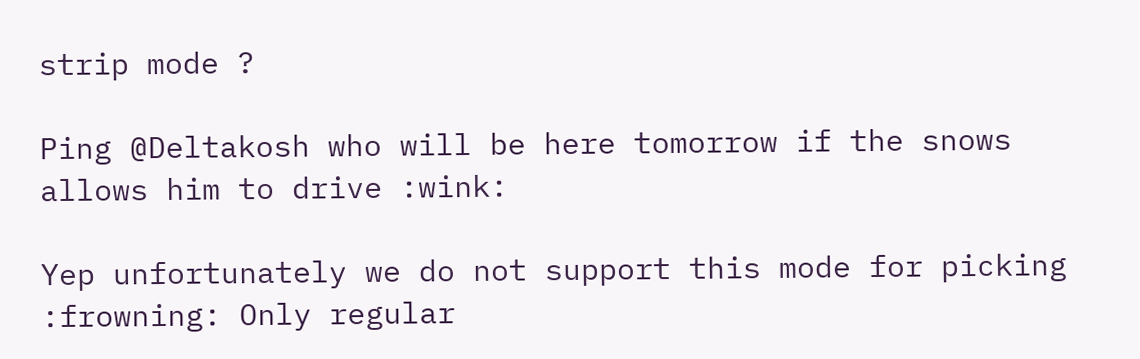strip mode ?

Ping @Deltakosh who will be here tomorrow if the snows allows him to drive :wink:

Yep unfortunately we do not support this mode for picking :frowning: Only regular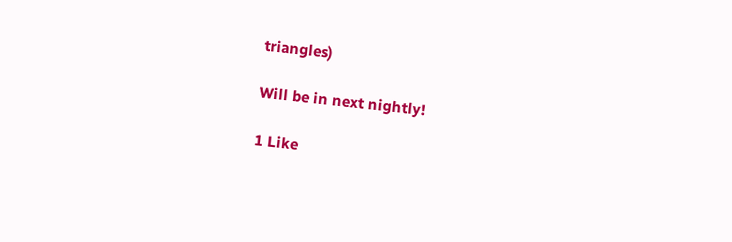triangles)

Will be in next nightly!

1 Like